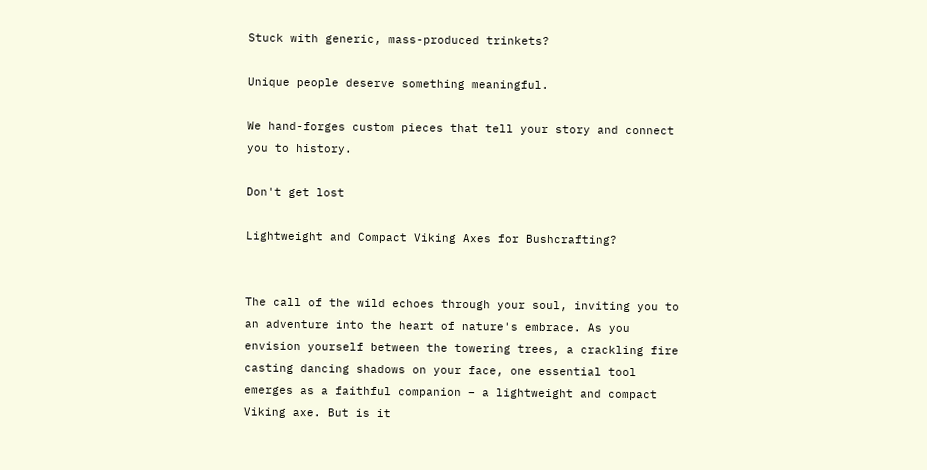Stuck with generic, mass-produced trinkets?

Unique people deserve something meaningful.

We hand-forges custom pieces that tell your story and connect you to history.

Don't get lost

Lightweight and Compact Viking Axes for Bushcrafting?


The call of the wild echoes through your soul, inviting you to an adventure into the heart of nature's embrace. As you envision yourself between the towering trees, a crackling fire casting dancing shadows on your face, one essential tool emerges as a faithful companion – a lightweight and compact Viking axe. But is it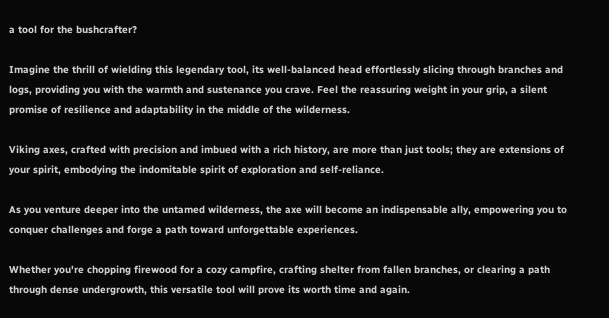a tool for the bushcrafter?

Imagine the thrill of wielding this legendary tool, its well-balanced head effortlessly slicing through branches and logs, providing you with the warmth and sustenance you crave. Feel the reassuring weight in your grip, a silent promise of resilience and adaptability in the middle of the wilderness.

Viking axes, crafted with precision and imbued with a rich history, are more than just tools; they are extensions of your spirit, embodying the indomitable spirit of exploration and self-reliance.

As you venture deeper into the untamed wilderness, the axe will become an indispensable ally, empowering you to conquer challenges and forge a path toward unforgettable experiences.

Whether you're chopping firewood for a cozy campfire, crafting shelter from fallen branches, or clearing a path through dense undergrowth, this versatile tool will prove its worth time and again.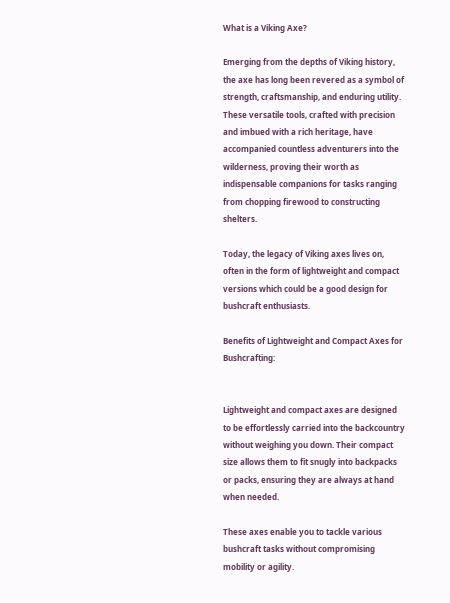What is a Viking Axe?

Emerging from the depths of Viking history, the axe has long been revered as a symbol of strength, craftsmanship, and enduring utility. These versatile tools, crafted with precision and imbued with a rich heritage, have accompanied countless adventurers into the wilderness, proving their worth as indispensable companions for tasks ranging from chopping firewood to constructing shelters.

Today, the legacy of Viking axes lives on, often in the form of lightweight and compact versions which could be a good design for bushcraft enthusiasts.

Benefits of Lightweight and Compact Axes for Bushcrafting:


Lightweight and compact axes are designed to be effortlessly carried into the backcountry without weighing you down. Their compact size allows them to fit snugly into backpacks or packs, ensuring they are always at hand when needed.

These axes enable you to tackle various bushcraft tasks without compromising mobility or agility.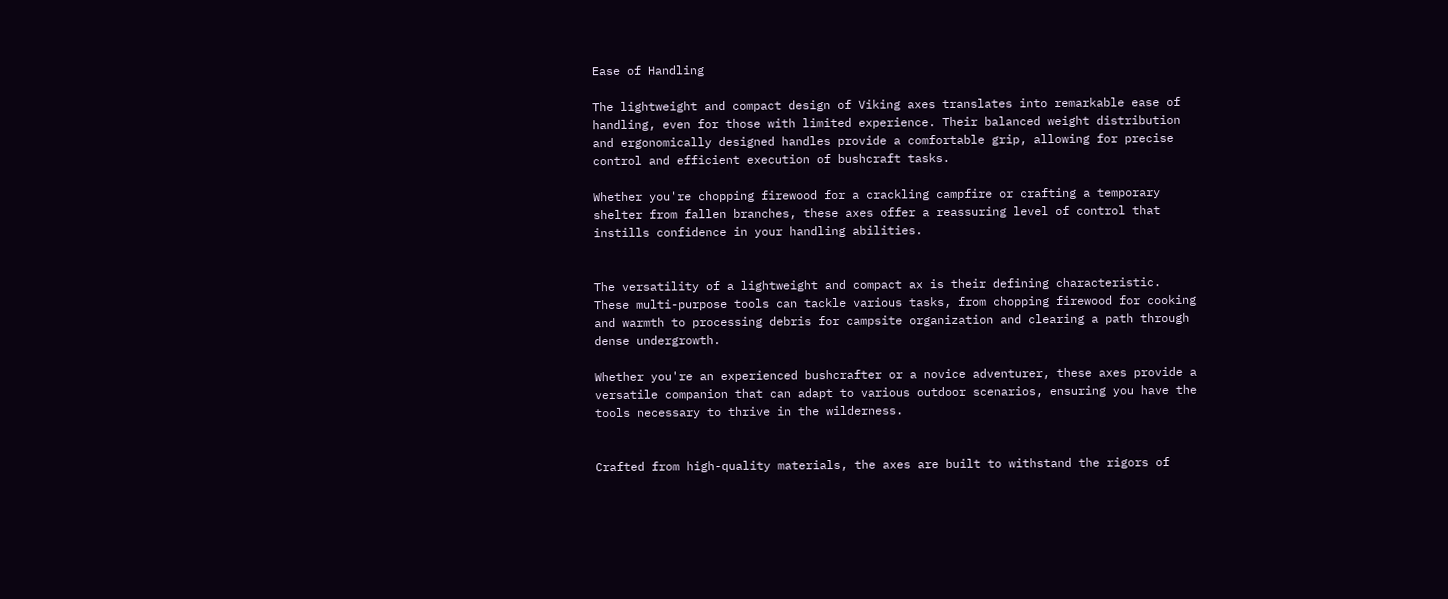Ease of Handling

The lightweight and compact design of Viking axes translates into remarkable ease of handling, even for those with limited experience. Their balanced weight distribution and ergonomically designed handles provide a comfortable grip, allowing for precise control and efficient execution of bushcraft tasks.

Whether you're chopping firewood for a crackling campfire or crafting a temporary shelter from fallen branches, these axes offer a reassuring level of control that instills confidence in your handling abilities.


The versatility of a lightweight and compact ax is their defining characteristic. These multi-purpose tools can tackle various tasks, from chopping firewood for cooking and warmth to processing debris for campsite organization and clearing a path through dense undergrowth.

Whether you're an experienced bushcrafter or a novice adventurer, these axes provide a versatile companion that can adapt to various outdoor scenarios, ensuring you have the tools necessary to thrive in the wilderness.


Crafted from high-quality materials, the axes are built to withstand the rigors of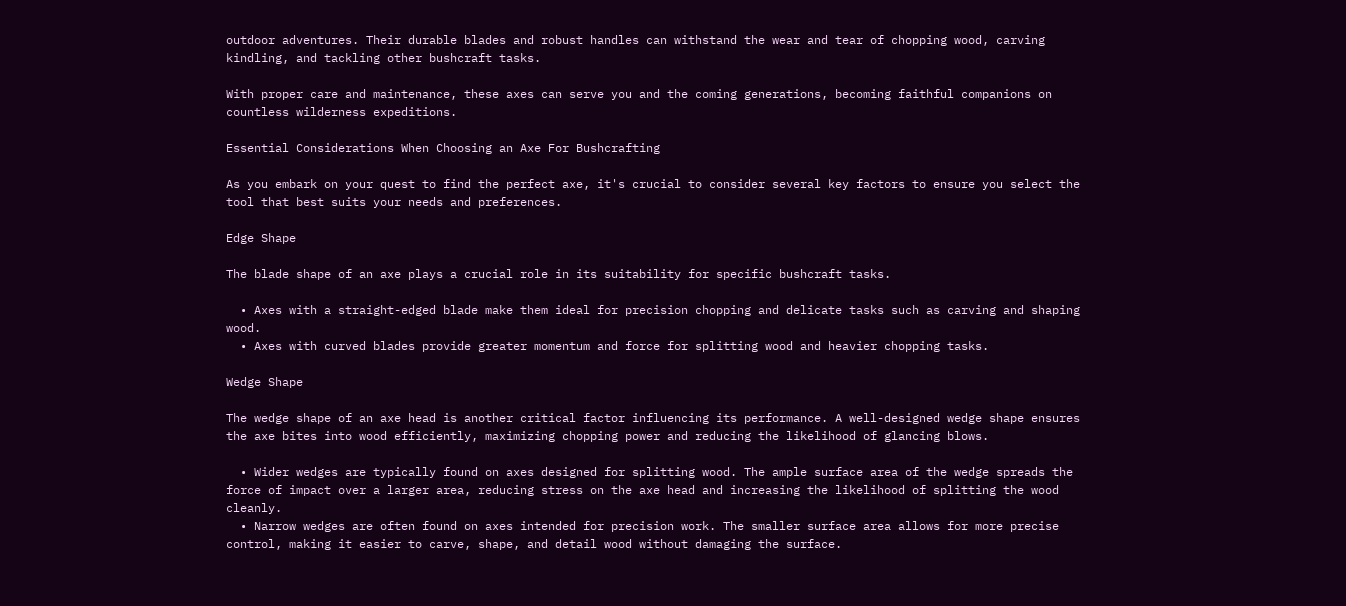outdoor adventures. Their durable blades and robust handles can withstand the wear and tear of chopping wood, carving kindling, and tackling other bushcraft tasks.

With proper care and maintenance, these axes can serve you and the coming generations, becoming faithful companions on countless wilderness expeditions.

Essential Considerations When Choosing an Axe For Bushcrafting

As you embark on your quest to find the perfect axe, it's crucial to consider several key factors to ensure you select the tool that best suits your needs and preferences.

Edge Shape

The blade shape of an axe plays a crucial role in its suitability for specific bushcraft tasks.

  • Axes with a straight-edged blade make them ideal for precision chopping and delicate tasks such as carving and shaping wood.
  • Axes with curved blades provide greater momentum and force for splitting wood and heavier chopping tasks.

Wedge Shape

The wedge shape of an axe head is another critical factor influencing its performance. A well-designed wedge shape ensures the axe bites into wood efficiently, maximizing chopping power and reducing the likelihood of glancing blows.

  • Wider wedges are typically found on axes designed for splitting wood. The ample surface area of the wedge spreads the force of impact over a larger area, reducing stress on the axe head and increasing the likelihood of splitting the wood cleanly.
  • Narrow wedges are often found on axes intended for precision work. The smaller surface area allows for more precise control, making it easier to carve, shape, and detail wood without damaging the surface.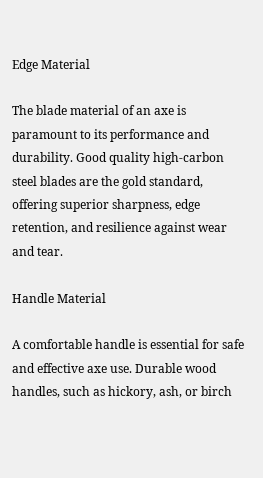Edge Material

The blade material of an axe is paramount to its performance and durability. Good quality high-carbon steel blades are the gold standard, offering superior sharpness, edge retention, and resilience against wear and tear.

Handle Material

A comfortable handle is essential for safe and effective axe use. Durable wood handles, such as hickory, ash, or birch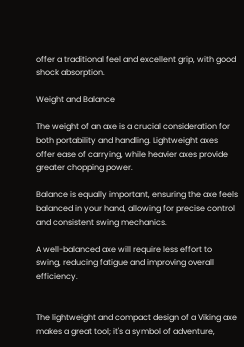offer a traditional feel and excellent grip, with good shock absorption.

Weight and Balance

The weight of an axe is a crucial consideration for both portability and handling. Lightweight axes offer ease of carrying, while heavier axes provide greater chopping power.

Balance is equally important, ensuring the axe feels balanced in your hand, allowing for precise control and consistent swing mechanics.

A well-balanced axe will require less effort to swing, reducing fatigue and improving overall efficiency.


The lightweight and compact design of a Viking axe makes a great tool; it's a symbol of adventure,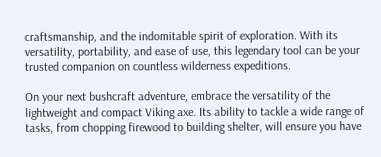craftsmanship, and the indomitable spirit of exploration. With its versatility, portability, and ease of use, this legendary tool can be your trusted companion on countless wilderness expeditions.

On your next bushcraft adventure, embrace the versatility of the lightweight and compact Viking axe. Its ability to tackle a wide range of tasks, from chopping firewood to building shelter, will ensure you have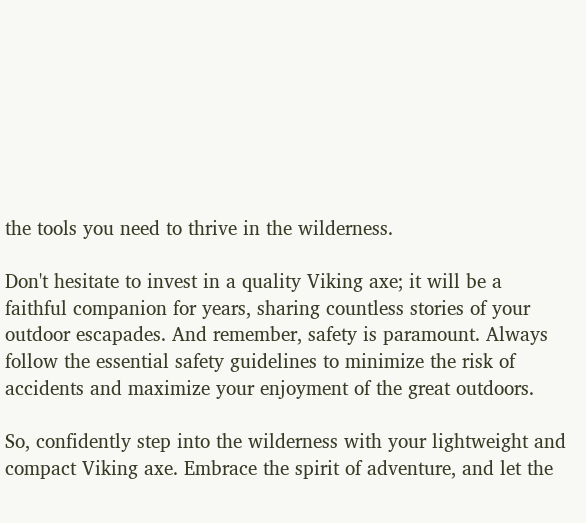the tools you need to thrive in the wilderness.

Don't hesitate to invest in a quality Viking axe; it will be a faithful companion for years, sharing countless stories of your outdoor escapades. And remember, safety is paramount. Always follow the essential safety guidelines to minimize the risk of accidents and maximize your enjoyment of the great outdoors.

So, confidently step into the wilderness with your lightweight and compact Viking axe. Embrace the spirit of adventure, and let the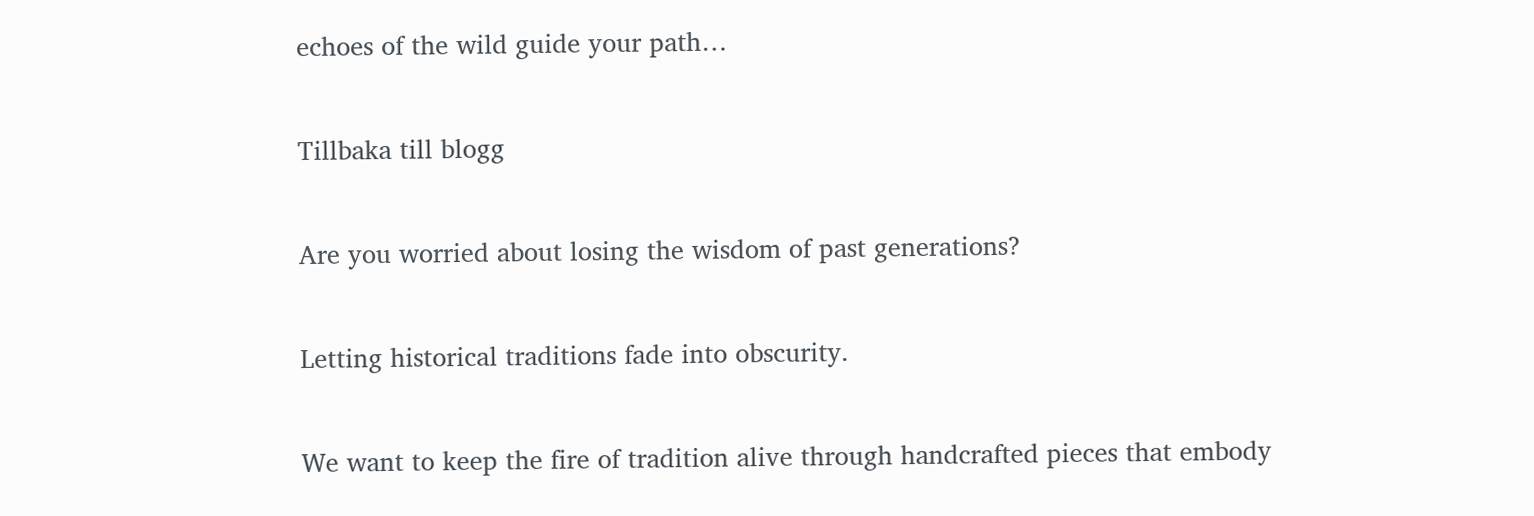echoes of the wild guide your path…

Tillbaka till blogg

Are you worried about losing the wisdom of past generations?

Letting historical traditions fade into obscurity.

We want to keep the fire of tradition alive through handcrafted pieces that embody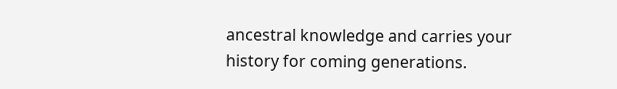ancestral knowledge and carries your history for coming generations.